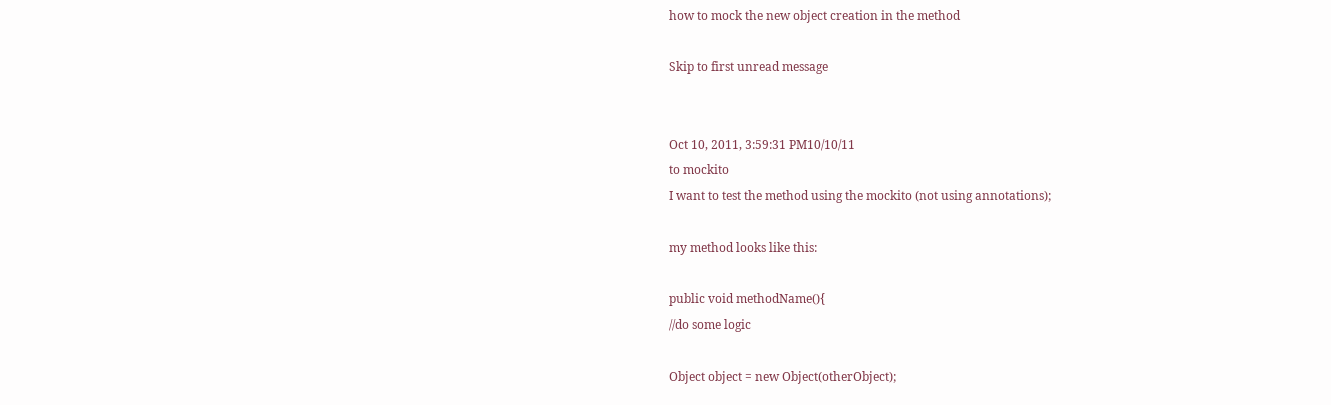how to mock the new object creation in the method

Skip to first unread message


Oct 10, 2011, 3:59:31 PM10/10/11
to mockito
I want to test the method using the mockito (not using annotations);

my method looks like this:

public void methodName(){
//do some logic

Object object = new Object(otherObject);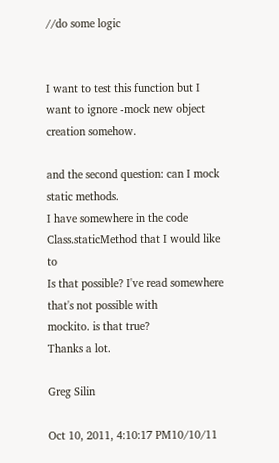//do some logic


I want to test this function but I want to ignore -mock new object
creation somehow.

and the second question: can I mock static methods.
I have somewhere in the code Class.staticMethod that I would like to
Is that possible? I've read somewhere that's not possible with
mockito. is that true?
Thanks a lot.

Greg Silin

Oct 10, 2011, 4:10:17 PM10/10/11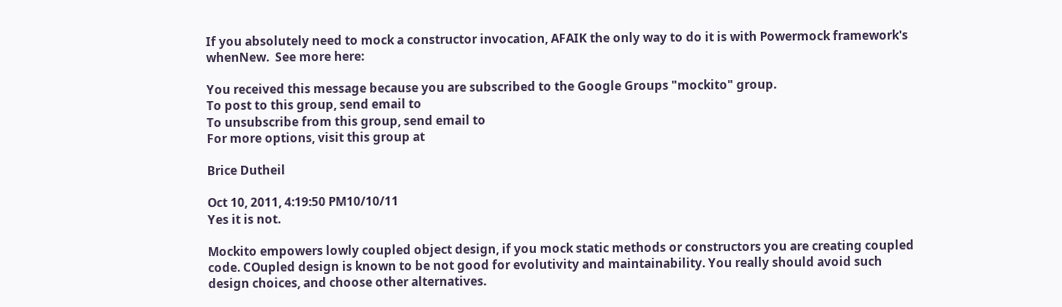If you absolutely need to mock a constructor invocation, AFAIK the only way to do it is with Powermock framework's whenNew.  See more here:

You received this message because you are subscribed to the Google Groups "mockito" group.
To post to this group, send email to
To unsubscribe from this group, send email to
For more options, visit this group at

Brice Dutheil

Oct 10, 2011, 4:19:50 PM10/10/11
Yes it is not.

Mockito empowers lowly coupled object design, if you mock static methods or constructors you are creating coupled code. COupled design is known to be not good for evolutivity and maintainability. You really should avoid such design choices, and choose other alternatives.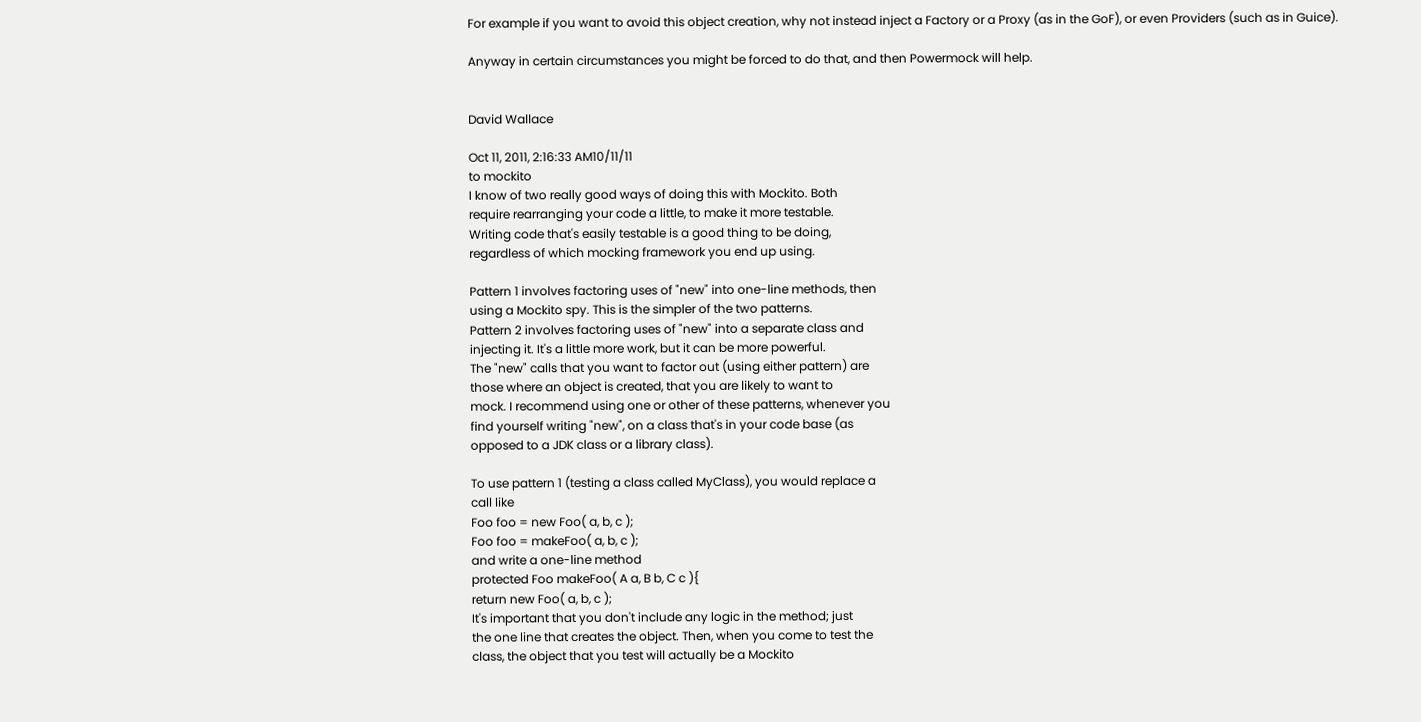For example if you want to avoid this object creation, why not instead inject a Factory or a Proxy (as in the GoF), or even Providers (such as in Guice).

Anyway in certain circumstances you might be forced to do that, and then Powermock will help.


David Wallace

Oct 11, 2011, 2:16:33 AM10/11/11
to mockito
I know of two really good ways of doing this with Mockito. Both
require rearranging your code a little, to make it more testable.
Writing code that's easily testable is a good thing to be doing,
regardless of which mocking framework you end up using.

Pattern 1 involves factoring uses of "new" into one-line methods, then
using a Mockito spy. This is the simpler of the two patterns.
Pattern 2 involves factoring uses of "new" into a separate class and
injecting it. It's a little more work, but it can be more powerful.
The "new" calls that you want to factor out (using either pattern) are
those where an object is created, that you are likely to want to
mock. I recommend using one or other of these patterns, whenever you
find yourself writing "new", on a class that's in your code base (as
opposed to a JDK class or a library class).

To use pattern 1 (testing a class called MyClass), you would replace a
call like
Foo foo = new Foo( a, b, c );
Foo foo = makeFoo( a, b, c );
and write a one-line method
protected Foo makeFoo( A a, B b, C c ){
return new Foo( a, b, c );
It's important that you don't include any logic in the method; just
the one line that creates the object. Then, when you come to test the
class, the object that you test will actually be a Mockito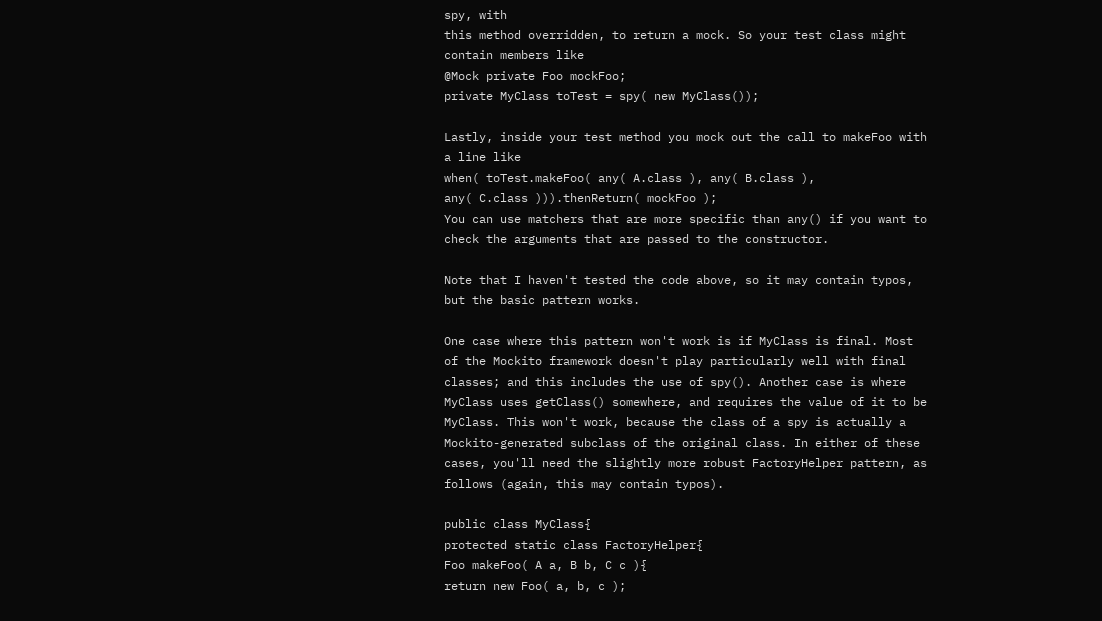spy, with
this method overridden, to return a mock. So your test class might
contain members like
@Mock private Foo mockFoo;
private MyClass toTest = spy( new MyClass());

Lastly, inside your test method you mock out the call to makeFoo with
a line like
when( toTest.makeFoo( any( A.class ), any( B.class ),
any( C.class ))).thenReturn( mockFoo );
You can use matchers that are more specific than any() if you want to
check the arguments that are passed to the constructor.

Note that I haven't tested the code above, so it may contain typos,
but the basic pattern works.

One case where this pattern won't work is if MyClass is final. Most
of the Mockito framework doesn't play particularly well with final
classes; and this includes the use of spy(). Another case is where
MyClass uses getClass() somewhere, and requires the value of it to be
MyClass. This won't work, because the class of a spy is actually a
Mockito-generated subclass of the original class. In either of these
cases, you'll need the slightly more robust FactoryHelper pattern, as
follows (again, this may contain typos).

public class MyClass{
protected static class FactoryHelper{
Foo makeFoo( A a, B b, C c ){
return new Foo( a, b, c );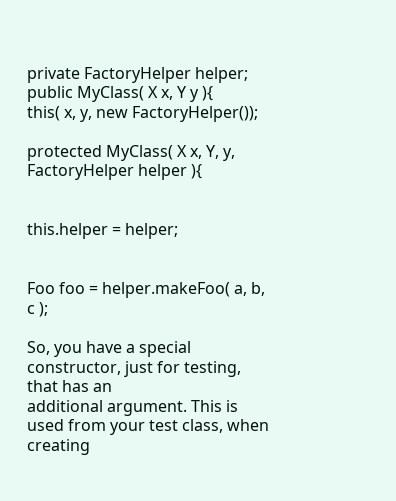private FactoryHelper helper;
public MyClass( X x, Y y ){
this( x, y, new FactoryHelper());

protected MyClass( X x, Y, y, FactoryHelper helper ){


this.helper = helper;


Foo foo = helper.makeFoo( a, b, c );

So, you have a special constructor, just for testing, that has an
additional argument. This is used from your test class, when creating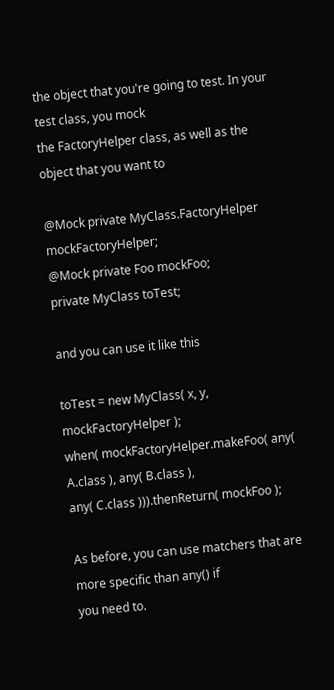the object that you're going to test. In your test class, you mock
the FactoryHelper class, as well as the object that you want to

@Mock private MyClass.FactoryHelper mockFactoryHelper;
@Mock private Foo mockFoo;
private MyClass toTest;

and you can use it like this

toTest = new MyClass( x, y, mockFactoryHelper );
when( mockFactoryHelper.makeFoo( any( A.class ), any( B.class ),
any( C.class ))).thenReturn( mockFoo );

As before, you can use matchers that are more specific than any() if
you need to.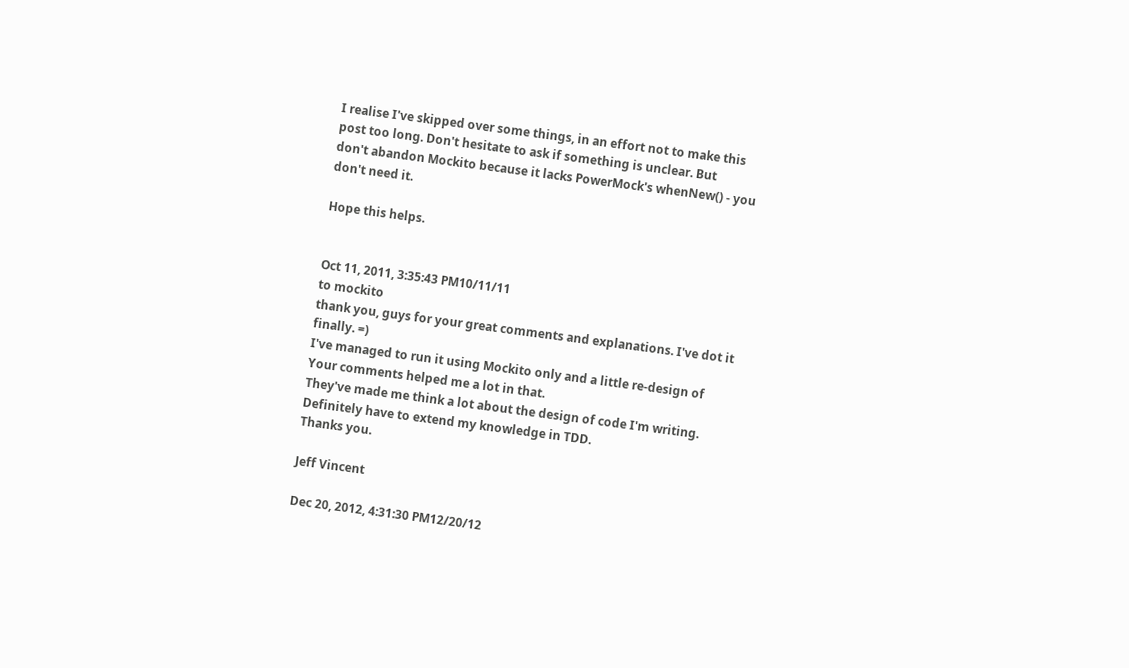I realise I've skipped over some things, in an effort not to make this
post too long. Don't hesitate to ask if something is unclear. But
don't abandon Mockito because it lacks PowerMock's whenNew() - you
don't need it.

Hope this helps.


Oct 11, 2011, 3:35:43 PM10/11/11
to mockito
thank you, guys for your great comments and explanations. I've dot it
finally. =)
I've managed to run it using Mockito only and a little re-design of
Your comments helped me a lot in that.
They've made me think a lot about the design of code I'm writing.
Definitely have to extend my knowledge in TDD.
Thanks you.

Jeff Vincent

Dec 20, 2012, 4:31:30 PM12/20/12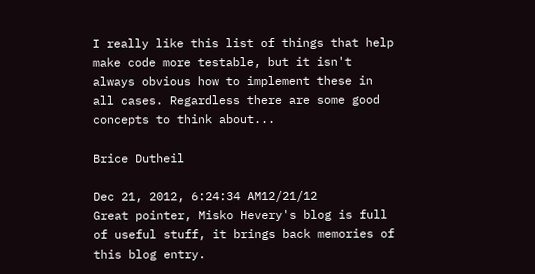I really like this list of things that help make code more testable, but it isn't always obvious how to implement these in all cases. Regardless there are some good concepts to think about...

Brice Dutheil

Dec 21, 2012, 6:24:34 AM12/21/12
Great pointer, Misko Hevery's blog is full of useful stuff, it brings back memories of this blog entry.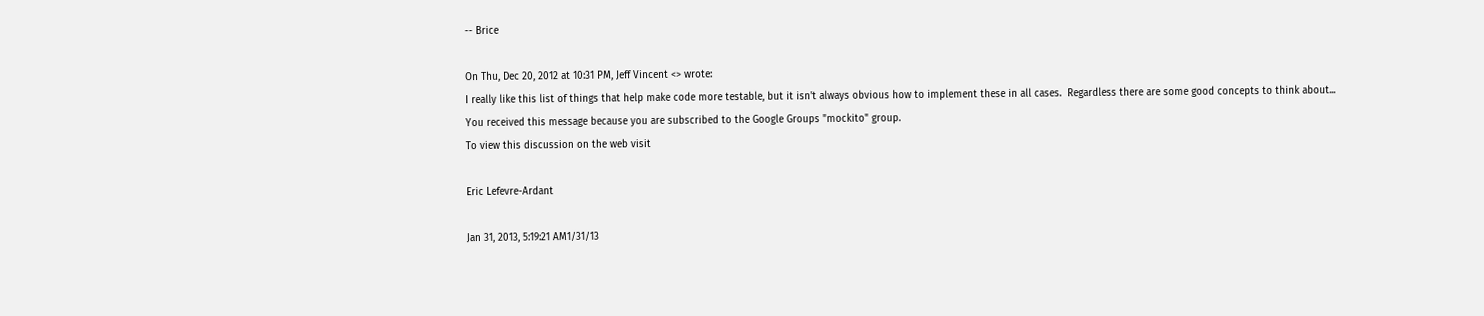-- Brice

On Thu, Dec 20, 2012 at 10:31 PM, Jeff Vincent <> wrote:
I really like this list of things that help make code more testable, but it isn't always obvious how to implement these in all cases.  Regardless there are some good concepts to think about...
You received this message because you are subscribed to the Google Groups "mockito" group.
To view this discussion on the web visit

Eric Lefevre-Ardant

Jan 31, 2013, 5:19:21 AM1/31/13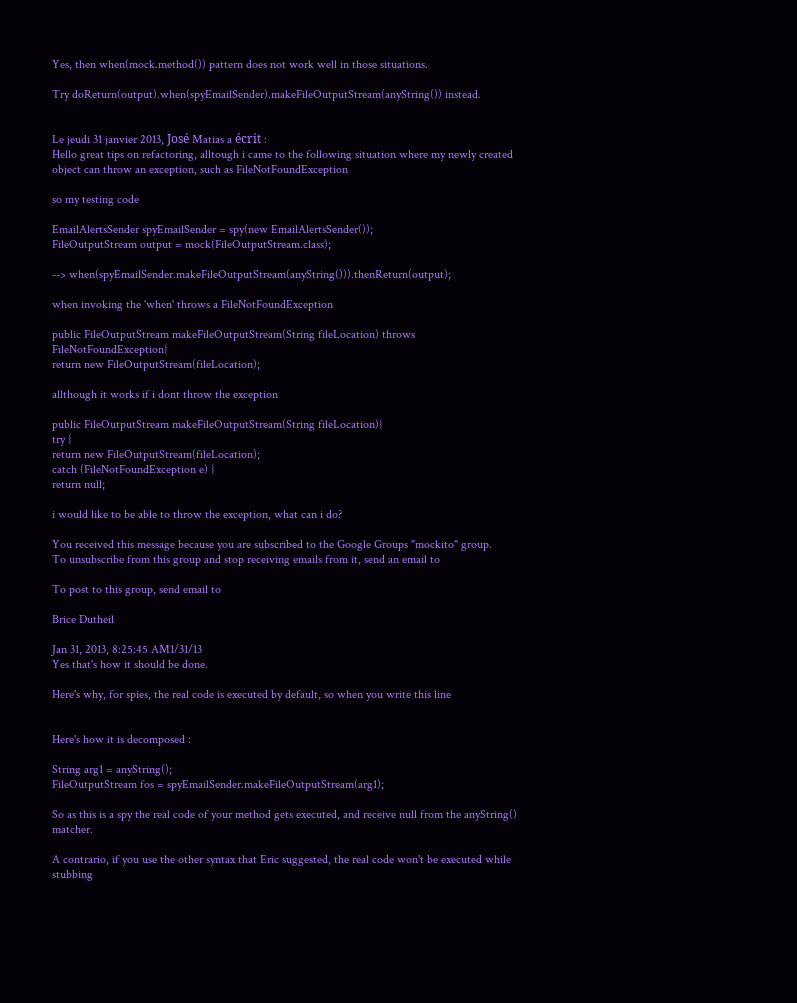Yes, then when(mock.method()) pattern does not work well in those situations.

Try doReturn(output).when(spyEmailSender).makeFileOutputStream(anyString()) instead.


Le jeudi 31 janvier 2013, José Matias a écrit :
Hello great tips on refactoring, alltough i came to the following situation where my newly created
object can throw an exception, such as FileNotFoundException

so my testing code

EmailAlertsSender spyEmailSender = spy(new EmailAlertsSender());
FileOutputStream output = mock(FileOutputStream.class);

--> when(spyEmailSender.makeFileOutputStream(anyString())).thenReturn(output);

when invoking the 'when' throws a FileNotFoundException

public FileOutputStream makeFileOutputStream(String fileLocation) throws FileNotFoundException{
return new FileOutputStream(fileLocation);

allthough it works if i dont throw the exception

public FileOutputStream makeFileOutputStream(String fileLocation){
try {
return new FileOutputStream(fileLocation);
catch (FileNotFoundException e) {
return null;

i would like to be able to throw the exception, what can i do?

You received this message because you are subscribed to the Google Groups "mockito" group.
To unsubscribe from this group and stop receiving emails from it, send an email to

To post to this group, send email to

Brice Dutheil

Jan 31, 2013, 8:25:45 AM1/31/13
Yes that's how it should be done.

Here's why, for spies, the real code is executed by default, so when you write this line


Here's how it is decomposed :

String arg1 = anyString();
FileOutputStream fos = spyEmailSender.makeFileOutputStream(arg1);

So as this is a spy the real code of your method gets executed, and receive null from the anyString() matcher.

A contrario, if you use the other syntax that Eric suggested, the real code won't be executed while stubbing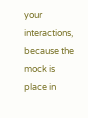your interactions, because the mock is place in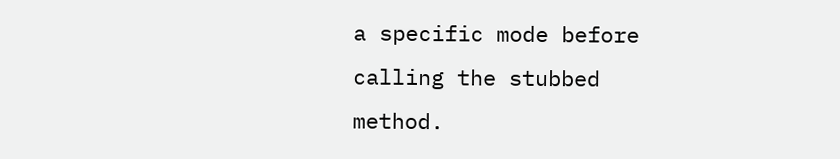a specific mode before calling the stubbed method.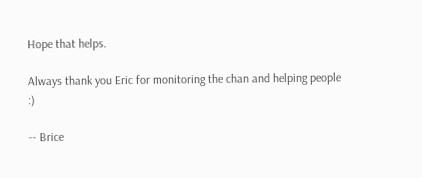Hope that helps.

Always thank you Eric for monitoring the chan and helping people :)

-- Brice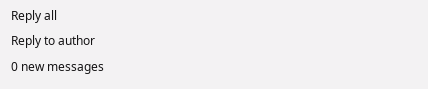Reply all
Reply to author
0 new messages